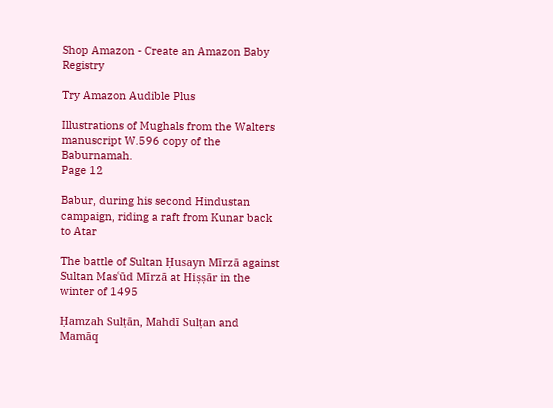Shop Amazon - Create an Amazon Baby Registry

Try Amazon Audible Plus

Illustrations of Mughals from the Walters manuscript W.596 copy of the Baburnamah.
Page 12

Babur, during his second Hindustan campaign, riding a raft from Kunar back to Atar

The battle of Sultan Ḥusayn Mīrzā against Sultan Masʿūd Mīrzā at Hiṣṣār in the winter of 1495

Ḥamzah Sulṭān, Mahdī Sulṭan and Mamāq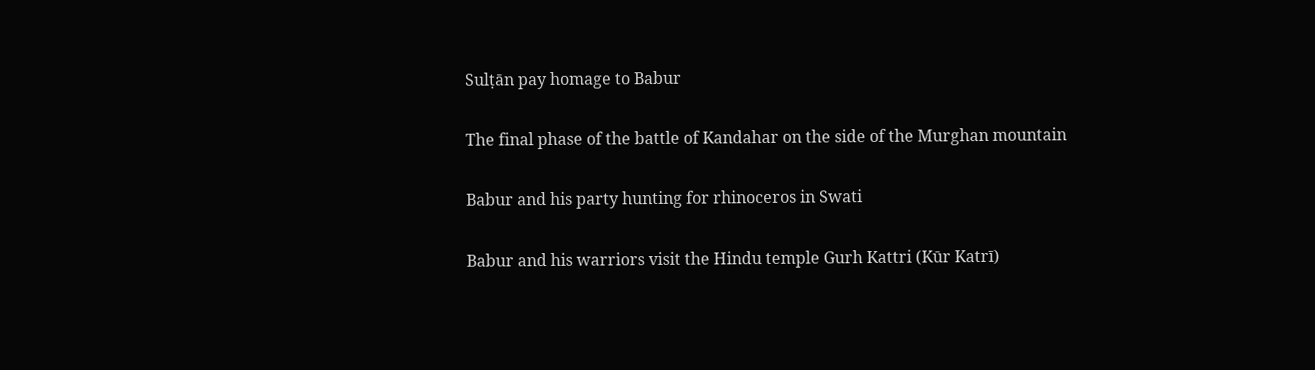Sulṭān pay homage to Babur

The final phase of the battle of Kandahar on the side of the Murghan mountain

Babur and his party hunting for rhinoceros in Swati

Babur and his warriors visit the Hindu temple Gurh Kattri (Kūr Katrī)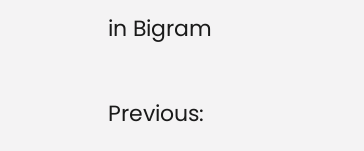in Bigram

Previous: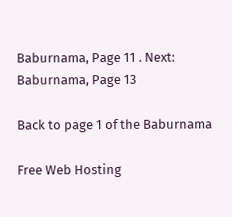Baburnama, Page 11 . Next: Baburnama, Page 13

Back to page 1 of the Baburnama

Free Web Hosting